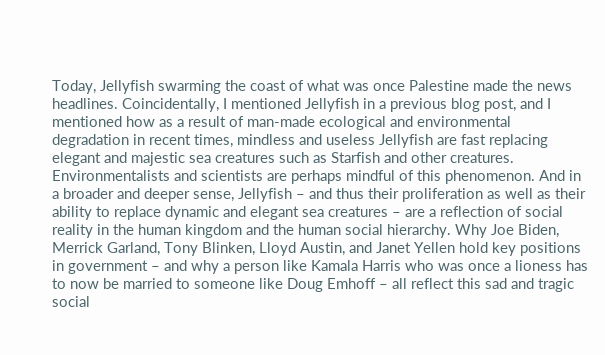Today, Jellyfish swarming the coast of what was once Palestine made the news headlines. Coincidentally, I mentioned Jellyfish in a previous blog post, and I mentioned how as a result of man-made ecological and environmental degradation in recent times, mindless and useless Jellyfish are fast replacing elegant and majestic sea creatures such as Starfish and other creatures. Environmentalists and scientists are perhaps mindful of this phenomenon. And in a broader and deeper sense, Jellyfish – and thus their proliferation as well as their ability to replace dynamic and elegant sea creatures – are a reflection of social reality in the human kingdom and the human social hierarchy. Why Joe Biden, Merrick Garland, Tony Blinken, Lloyd Austin, and Janet Yellen hold key positions in government – and why a person like Kamala Harris who was once a lioness has to now be married to someone like Doug Emhoff – all reflect this sad and tragic social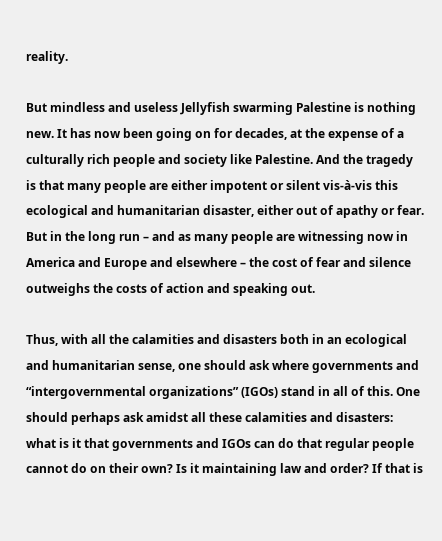reality.

But mindless and useless Jellyfish swarming Palestine is nothing new. It has now been going on for decades, at the expense of a culturally rich people and society like Palestine. And the tragedy is that many people are either impotent or silent vis-à-vis this ecological and humanitarian disaster, either out of apathy or fear. But in the long run – and as many people are witnessing now in America and Europe and elsewhere – the cost of fear and silence outweighs the costs of action and speaking out.

Thus, with all the calamities and disasters both in an ecological and humanitarian sense, one should ask where governments and “intergovernmental organizations” (IGOs) stand in all of this. One should perhaps ask amidst all these calamities and disasters: what is it that governments and IGOs can do that regular people cannot do on their own? Is it maintaining law and order? If that is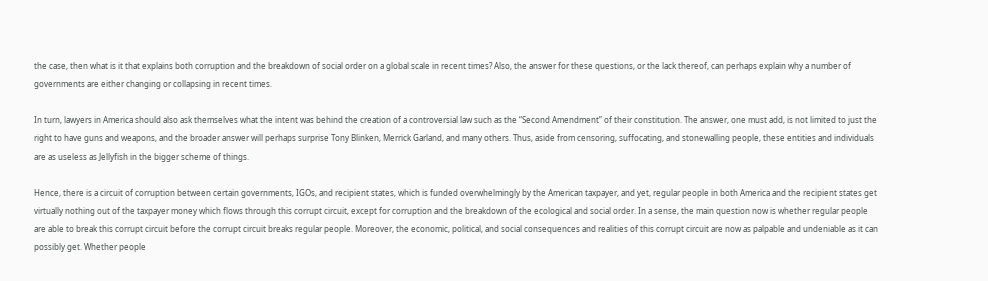the case, then what is it that explains both corruption and the breakdown of social order on a global scale in recent times? Also, the answer for these questions, or the lack thereof, can perhaps explain why a number of governments are either changing or collapsing in recent times.

In turn, lawyers in America should also ask themselves what the intent was behind the creation of a controversial law such as the “Second Amendment” of their constitution. The answer, one must add, is not limited to just the right to have guns and weapons, and the broader answer will perhaps surprise Tony Blinken, Merrick Garland, and many others. Thus, aside from censoring, suffocating, and stonewalling people, these entities and individuals are as useless as Jellyfish in the bigger scheme of things.

Hence, there is a circuit of corruption between certain governments, IGOs, and recipient states, which is funded overwhelmingly by the American taxpayer, and yet, regular people in both America and the recipient states get virtually nothing out of the taxpayer money which flows through this corrupt circuit, except for corruption and the breakdown of the ecological and social order. In a sense, the main question now is whether regular people are able to break this corrupt circuit before the corrupt circuit breaks regular people. Moreover, the economic, political, and social consequences and realities of this corrupt circuit are now as palpable and undeniable as it can possibly get. Whether people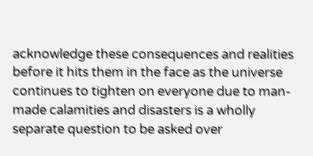acknowledge these consequences and realities before it hits them in the face as the universe continues to tighten on everyone due to man-made calamities and disasters is a wholly separate question to be asked over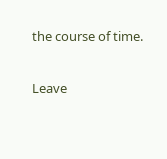the course of time.

Leave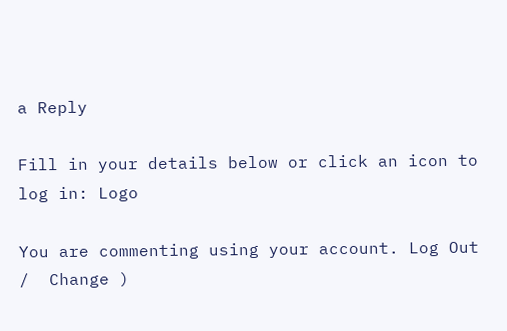a Reply

Fill in your details below or click an icon to log in: Logo

You are commenting using your account. Log Out /  Change )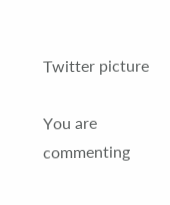Twitter picture

You are commenting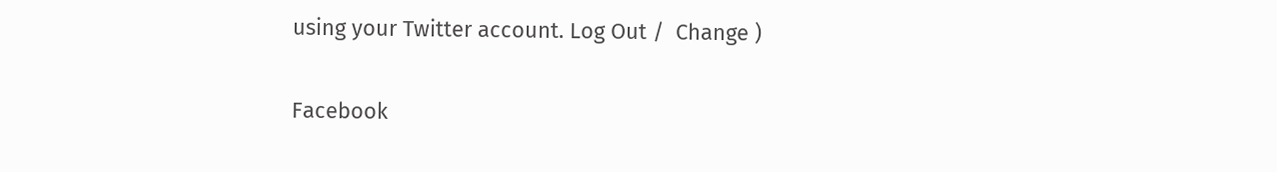using your Twitter account. Log Out /  Change )

Facebook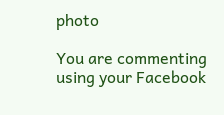photo

You are commenting using your Facebook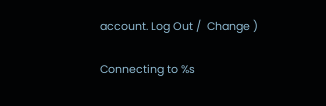account. Log Out /  Change )

Connecting to %s